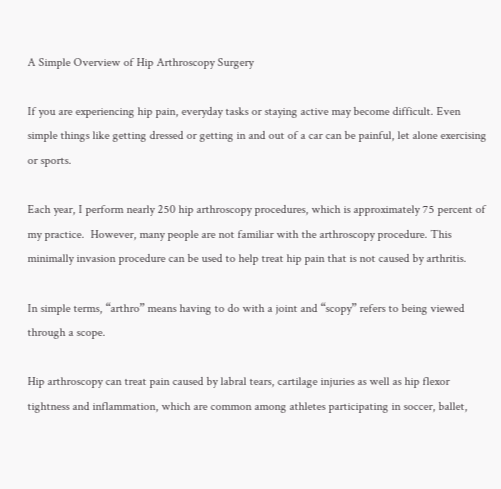A Simple Overview of Hip Arthroscopy Surgery

If you are experiencing hip pain, everyday tasks or staying active may become difficult. Even simple things like getting dressed or getting in and out of a car can be painful, let alone exercising or sports.

Each year, I perform nearly 250 hip arthroscopy procedures, which is approximately 75 percent of my practice.  However, many people are not familiar with the arthroscopy procedure. This minimally invasion procedure can be used to help treat hip pain that is not caused by arthritis.

In simple terms, “arthro” means having to do with a joint and “scopy” refers to being viewed through a scope.

Hip arthroscopy can treat pain caused by labral tears, cartilage injuries as well as hip flexor tightness and inflammation, which are common among athletes participating in soccer, ballet,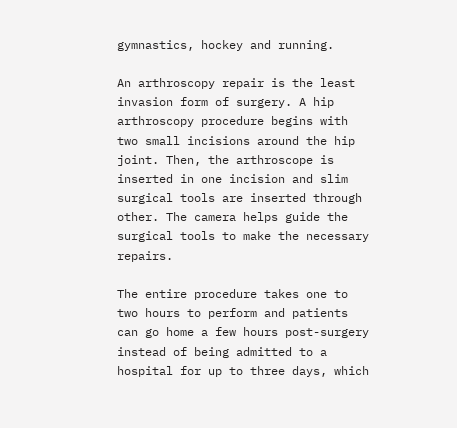gymnastics, hockey and running.

An arthroscopy repair is the least invasion form of surgery. A hip arthroscopy procedure begins with two small incisions around the hip joint. Then, the arthroscope is inserted in one incision and slim surgical tools are inserted through other. The camera helps guide the surgical tools to make the necessary repairs.

The entire procedure takes one to two hours to perform and patients can go home a few hours post-surgery instead of being admitted to a hospital for up to three days, which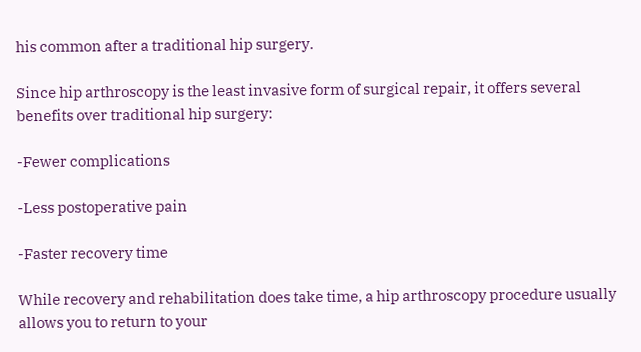his common after a traditional hip surgery.

Since hip arthroscopy is the least invasive form of surgical repair, it offers several benefits over traditional hip surgery:

-Fewer complications

-Less postoperative pain

-Faster recovery time

While recovery and rehabilitation does take time, a hip arthroscopy procedure usually allows you to return to your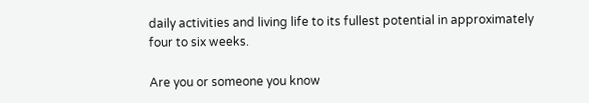daily activities and living life to its fullest potential in approximately four to six weeks.

Are you or someone you know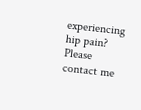experiencing hip pain? Please contact me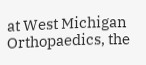at West Michigan Orthopaedics, the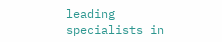leading specialists in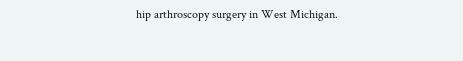hip arthroscopy surgery in West Michigan.